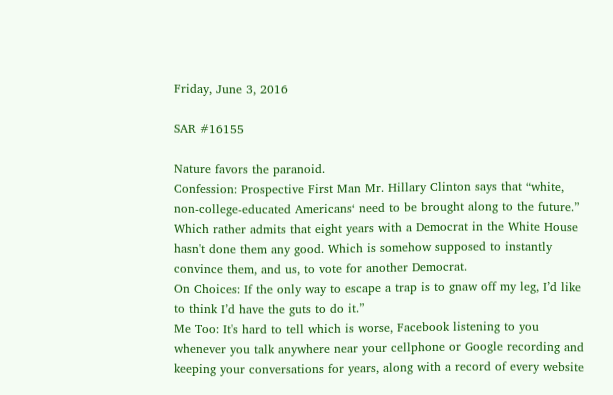Friday, June 3, 2016

SAR #16155

Nature favors the paranoid.
Confession: Prospective First Man Mr. Hillary Clinton says that “white, non-college-educated Americans‘ need to be brought along to the future.” Which rather admits that eight years with a Democrat in the White House hasn't done them any good. Which is somehow supposed to instantly convince them, and us, to vote for another Democrat.
On Choices: If the only way to escape a trap is to gnaw off my leg, I’d like to think I’d have the guts to do it.”
Me Too: It's hard to tell which is worse, Facebook listening to you whenever you talk anywhere near your cellphone or Google recording and keeping your conversations for years, along with a record of every website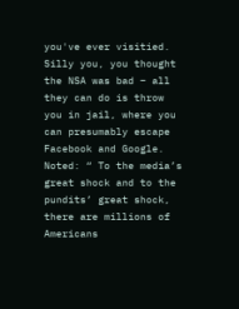you've ever visitied. Silly you, you thought the NSA was bad – all they can do is throw you in jail, where you can presumably escape Facebook and Google.
Noted: “ To the media’s great shock and to the pundits’ great shock, there are millions of Americans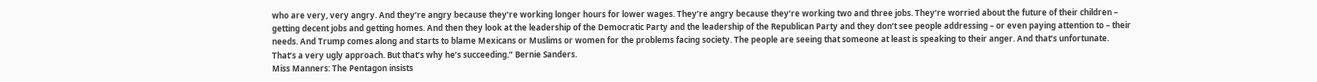who are very, very angry. And they’re angry because they’re working longer hours for lower wages. They’re angry because they’re working two and three jobs. They’re worried about the future of their children – getting decent jobs and getting homes. And then they look at the leadership of the Democratic Party and the leadership of the Republican Party and they don’t see people addressing – or even paying attention to – their needs. And Trump comes along and starts to blame Mexicans or Muslims or women for the problems facing society. The people are seeing that someone at least is speaking to their anger. And that’s unfortunate. That’s a very ugly approach. But that’s why he’s succeeding.” Bernie Sanders.
Miss Manners: The Pentagon insists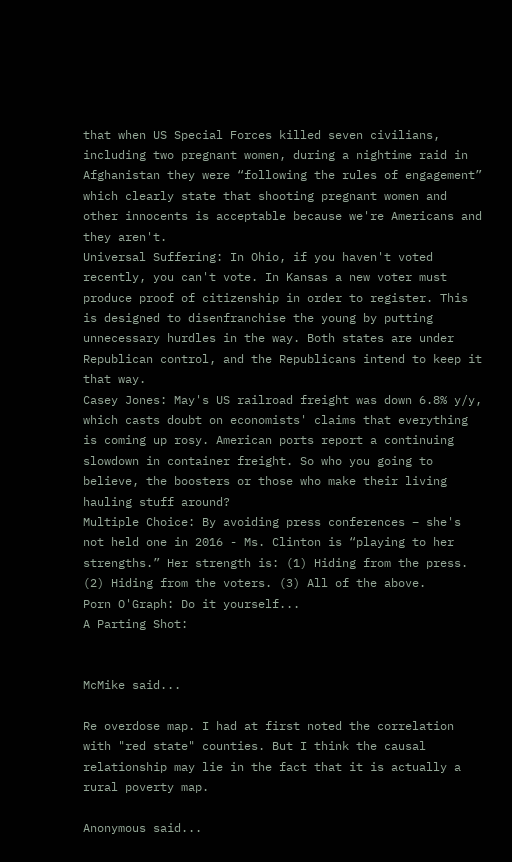that when US Special Forces killed seven civilians, including two pregnant women, during a nightime raid in Afghanistan they were “following the rules of engagement” which clearly state that shooting pregnant women and other innocents is acceptable because we're Americans and they aren't.
Universal Suffering: In Ohio, if you haven't voted recently, you can't vote. In Kansas a new voter must produce proof of citizenship in order to register. This is designed to disenfranchise the young by putting unnecessary hurdles in the way. Both states are under Republican control, and the Republicans intend to keep it that way.
Casey Jones: May's US railroad freight was down 6.8% y/y, which casts doubt on economists' claims that everything is coming up rosy. American ports report a continuing slowdown in container freight. So who you going to believe, the boosters or those who make their living hauling stuff around?
Multiple Choice: By avoiding press conferences – she's not held one in 2016 - Ms. Clinton is “playing to her strengths.” Her strength is: (1) Hiding from the press. (2) Hiding from the voters. (3) All of the above.
Porn O'Graph: Do it yourself...
A Parting Shot:


McMike said...

Re overdose map. I had at first noted the correlation with "red state" counties. But I think the causal relationship may lie in the fact that it is actually a rural poverty map.

Anonymous said...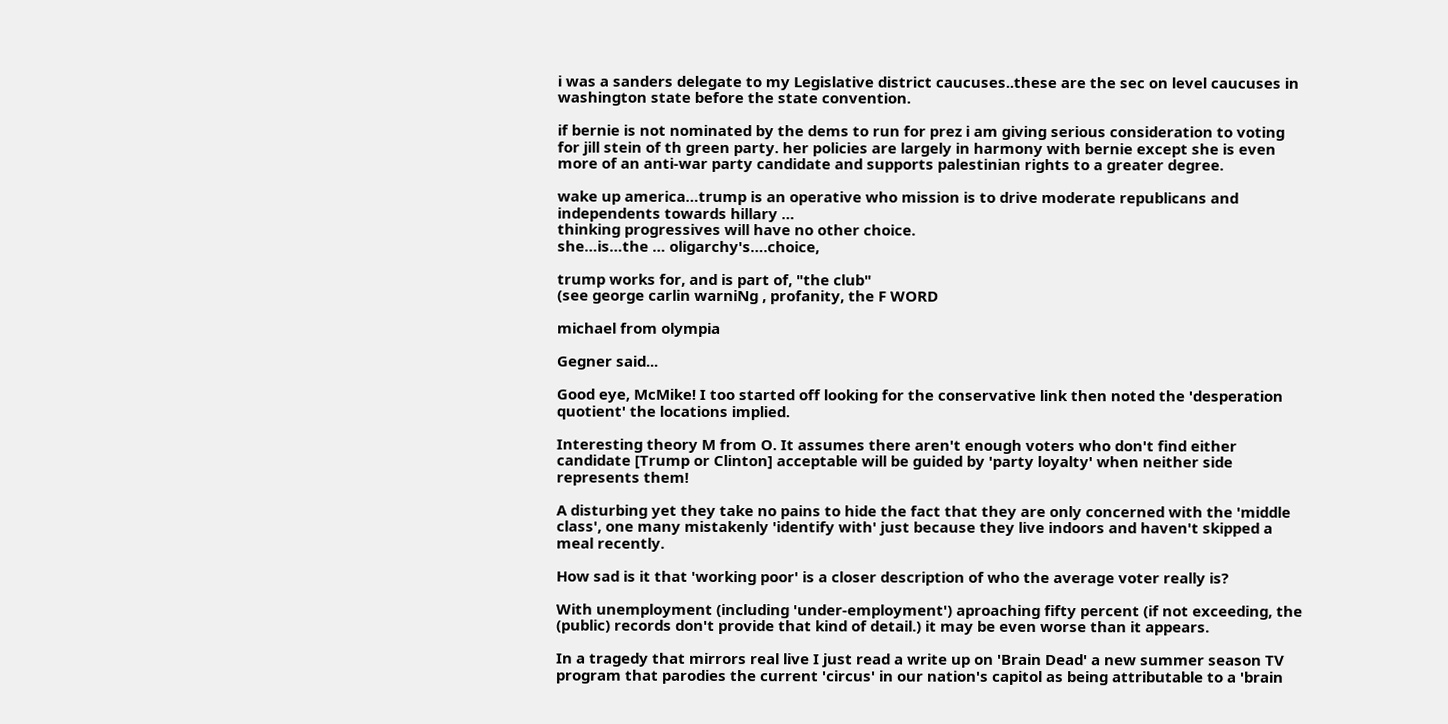i was a sanders delegate to my Legislative district caucuses..these are the sec on level caucuses in washington state before the state convention.

if bernie is not nominated by the dems to run for prez i am giving serious consideration to voting for jill stein of th green party. her policies are largely in harmony with bernie except she is even more of an anti-war party candidate and supports palestinian rights to a greater degree.

wake up america…trump is an operative who mission is to drive moderate republicans and independents towards hillary …
thinking progressives will have no other choice.
she…is…the … oligarchy's….choice,

trump works for, and is part of, "the club"
(see george carlin warniNg , profanity, the F WORD

michael from olympia

Gegner said...

Good eye, McMike! I too started off looking for the conservative link then noted the 'desperation quotient' the locations implied.

Interesting theory M from O. It assumes there aren't enough voters who don't find either candidate [Trump or Clinton] acceptable will be guided by 'party loyalty' when neither side represents them!

A disturbing yet they take no pains to hide the fact that they are only concerned with the 'middle class', one many mistakenly 'identify with' just because they live indoors and haven't skipped a meal recently.

How sad is it that 'working poor' is a closer description of who the average voter really is?

With unemployment (including 'under-employment') aproaching fifty percent (if not exceeding, the (public) records don't provide that kind of detail.) it may be even worse than it appears.

In a tragedy that mirrors real live I just read a write up on 'Brain Dead' a new summer season TV program that parodies the current 'circus' in our nation's capitol as being attributable to a 'brain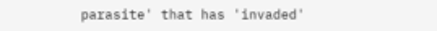parasite' that has 'invaded'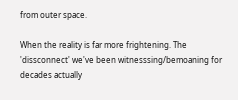from outer space.

When the reality is far more frightening. The 'dissconnect' we've been witnesssing/bemoaning for decades actually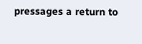pressages a return to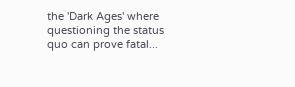the 'Dark Ages' where questioning the status quo can prove fatal...